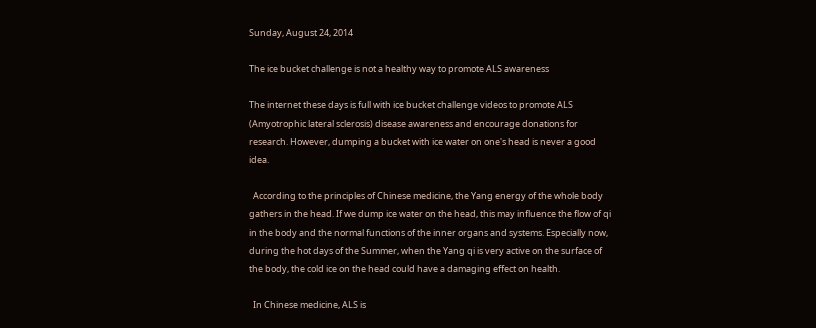Sunday, August 24, 2014

The ice bucket challenge is not a healthy way to promote ALS awareness

The internet these days is full with ice bucket challenge videos to promote ALS (Amyotrophic lateral sclerosis) disease awareness and encourage donations for research. However, dumping a bucket with ice water on one's head is never a good idea.

  According to the principles of Chinese medicine, the Yang energy of the whole body gathers in the head. If we dump ice water on the head, this may influence the flow of qi in the body and the normal functions of the inner organs and systems. Especially now, during the hot days of the Summer, when the Yang qi is very active on the surface of the body, the cold ice on the head could have a damaging effect on health.

  In Chinese medicine, ALS is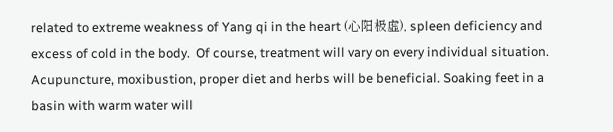related to extreme weakness of Yang qi in the heart (心阳极虛), spleen deficiency and excess of cold in the body.  Of course, treatment will vary on every individual situation. Acupuncture, moxibustion, proper diet and herbs will be beneficial. Soaking feet in a basin with warm water will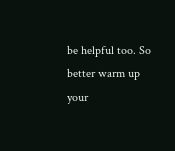be helpful too. So better warm up your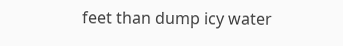feet than dump icy water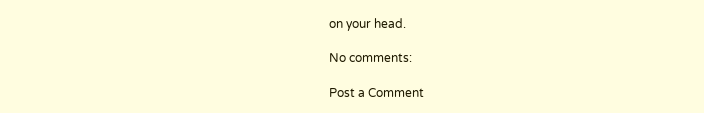on your head.

No comments:

Post a Comment